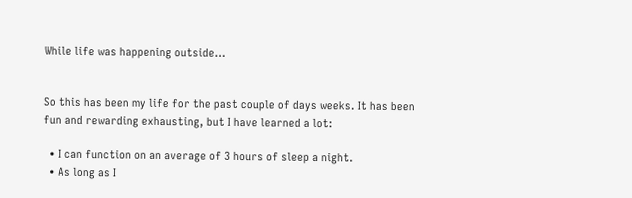While life was happening outside…


So this has been my life for the past couple of days weeks. It has been fun and rewarding exhausting, but I have learned a lot:

  • I can function on an average of 3 hours of sleep a night.
  • As long as I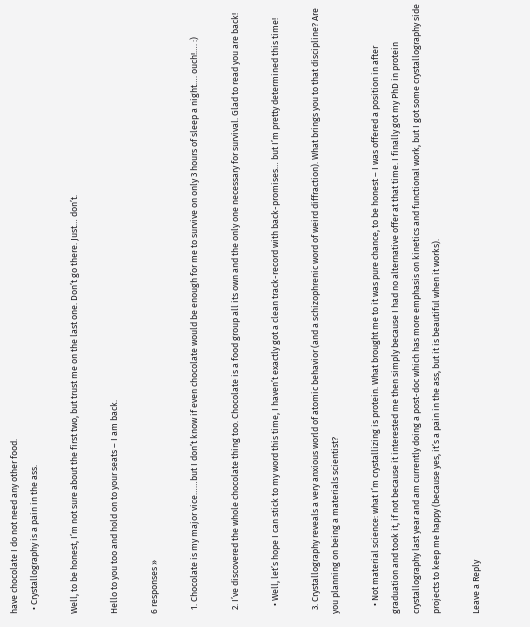have chocolate I do not need any other food.
  • Crystallography is a pain in the ass.

Well, to be honest, I’m not sure about the first two, but trust me on the last one. Don’t go there. Just… don’t.

Hello to you too and hold on to your seats – I am back.

6 responses »

  1. Chocolate is my major vice……but I don’t know if even chocolate would be enough for me to survive on only 3 hours of sleep a night…. ouch!…. :)

  2. I’ve discovered the whole chocolate thing too. Chocolate is a food group all its own and the only one necessary for survival. Glad to read you are back!

    • Well, let’s hope I can stick to my word this time, I haven’t exactly got a clean track-record with back-promises… but I’m pretty determined this time!

  3. Crystallography reveals a very anxious world of atomic behavior (and a schizophrenic word of weird diffraction). What brings you to that discipline? Are you planning on being a materials scientist?

    • Not material science: what I’m crystallizing is protein. What brought me to it was pure chance, to be honest – I was offered a position in after graduation and took it, if not because it interested me then simply because I had no alternative offer at that time. I finally got my PhD in protein crystallography last year and am currently doing a post-doc which has more emphasis on kinetics and functional work, but I got some crystallography side projects to keep me happy (because yes, it’s a pain in the ass, but it is beautiful when it works).

Leave a Reply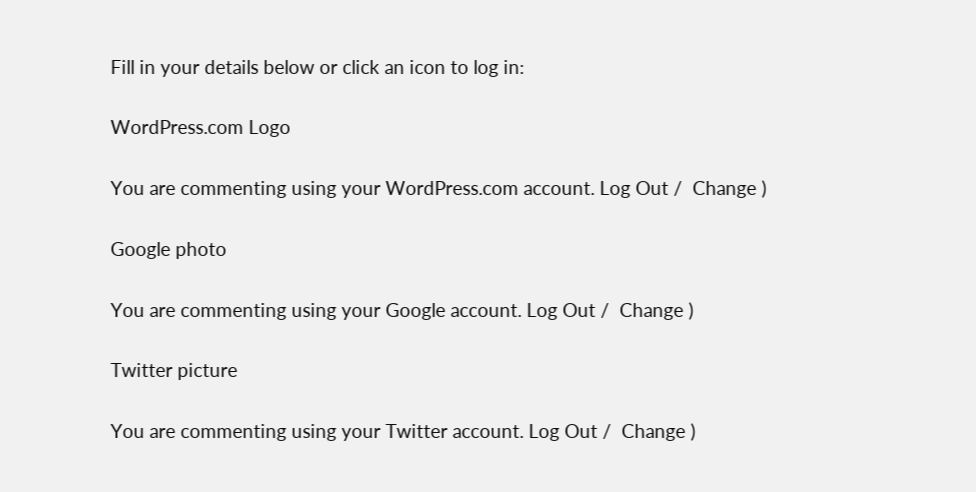Fill in your details below or click an icon to log in:

WordPress.com Logo

You are commenting using your WordPress.com account. Log Out /  Change )

Google photo

You are commenting using your Google account. Log Out /  Change )

Twitter picture

You are commenting using your Twitter account. Log Out /  Change )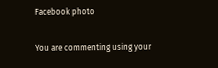Facebook photo

You are commenting using your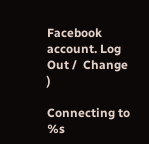Facebook account. Log Out /  Change )

Connecting to %s